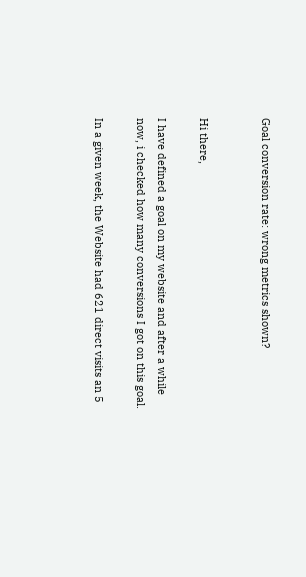Goal conversion rate: wrong metrics shown?


Hi there,

I have defined a goal on my website and after a while now, i checked how many conversions I got on this goal.

In a given week, the Website had 621 direct visits an 5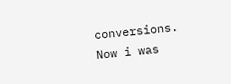conversions. Now i was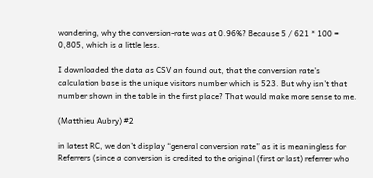wondering, why the conversion-rate was at 0.96%? Because 5 / 621 * 100 = 0,805, which is a little less.

I downloaded the data as CSV an found out, that the conversion rate’s calculation base is the unique visitors number which is 523. But why isn’t that number shown in the table in the first place? That would make more sense to me.

(Matthieu Aubry) #2

in latest RC, we don’t display “general conversion rate” as it is meaningless for Referrers (since a conversion is credited to the original (first or last) referrer who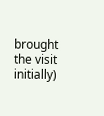brought the visit initially)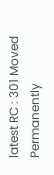latest RC : 301 Moved Permanently